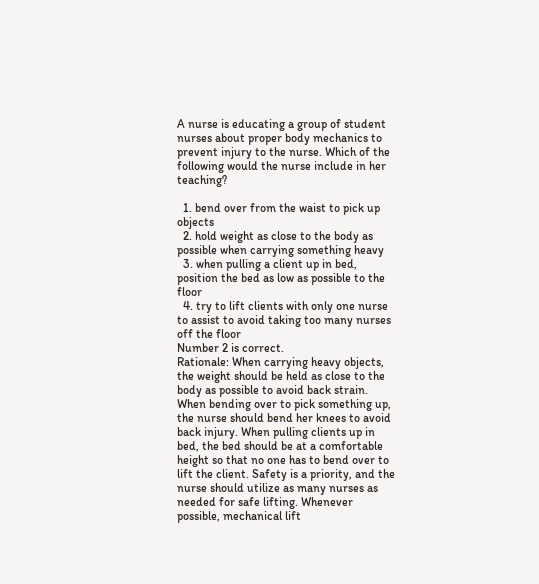A nurse is educating a group of student nurses about proper body mechanics to prevent injury to the nurse. Which of the following would the nurse include in her teaching?

  1. bend over from the waist to pick up objects
  2. hold weight as close to the body as possible when carrying something heavy
  3. when pulling a client up in bed, position the bed as low as possible to the floor
  4. try to lift clients with only one nurse to assist to avoid taking too many nurses off the floor
Number 2 is correct.
Rationale: When carrying heavy objects, the weight should be held as close to the body as possible to avoid back strain. When bending over to pick something up, the nurse should bend her knees to avoid back injury. When pulling clients up in bed, the bed should be at a comfortable height so that no one has to bend over to lift the client. Safety is a priority, and the nurse should utilize as many nurses as needed for safe lifting. Whenever possible, mechanical lift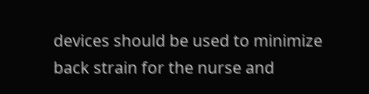devices should be used to minimize back strain for the nurse and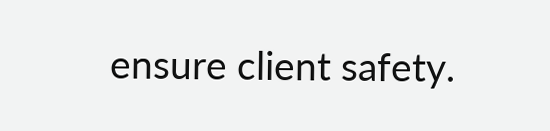ensure client safety.